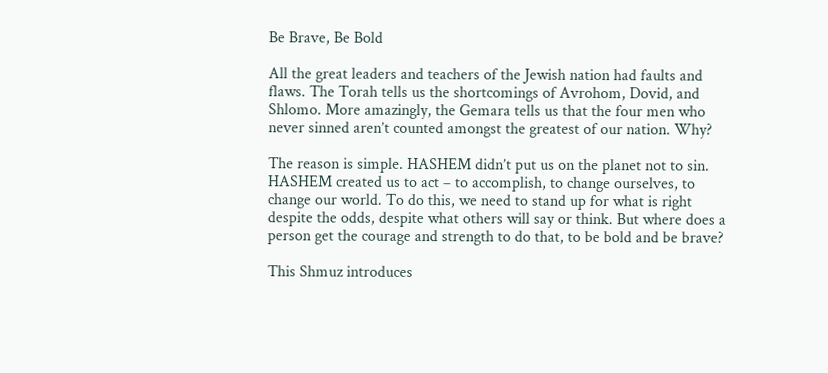Be Brave, Be Bold

All the great leaders and teachers of the Jewish nation had faults and flaws. The Torah tells us the shortcomings of Avrohom, Dovid, and Shlomo. More amazingly, the Gemara tells us that the four men who never sinned aren’t counted amongst the greatest of our nation. Why?

The reason is simple. HASHEM didn’t put us on the planet not to sin. HASHEM created us to act – to accomplish, to change ourselves, to change our world. To do this, we need to stand up for what is right despite the odds, despite what others will say or think. But where does a person get the courage and strength to do that, to be bold and be brave?

This Shmuz introduces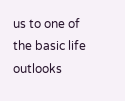us to one of the basic life outlooks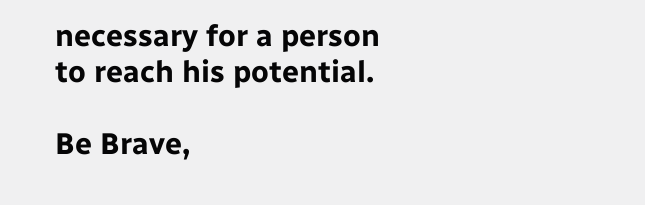necessary for a person to reach his potential.

Be Brave,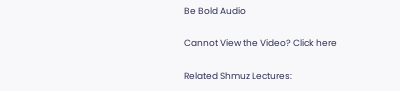Be Bold Audio

Cannot View the Video? Click here

Related Shmuz Lectures: